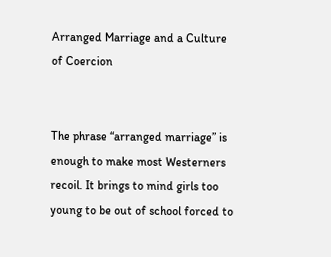Arranged Marriage and a Culture of Coercion


The phrase “arranged marriage” is enough to make most Westerners recoil. It brings to mind girls too young to be out of school forced to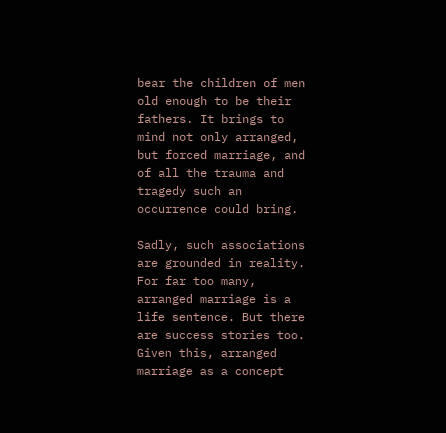bear the children of men old enough to be their fathers. It brings to mind not only arranged, but forced marriage, and of all the trauma and tragedy such an occurrence could bring.

Sadly, such associations are grounded in reality. For far too many, arranged marriage is a life sentence. But there are success stories too. Given this, arranged marriage as a concept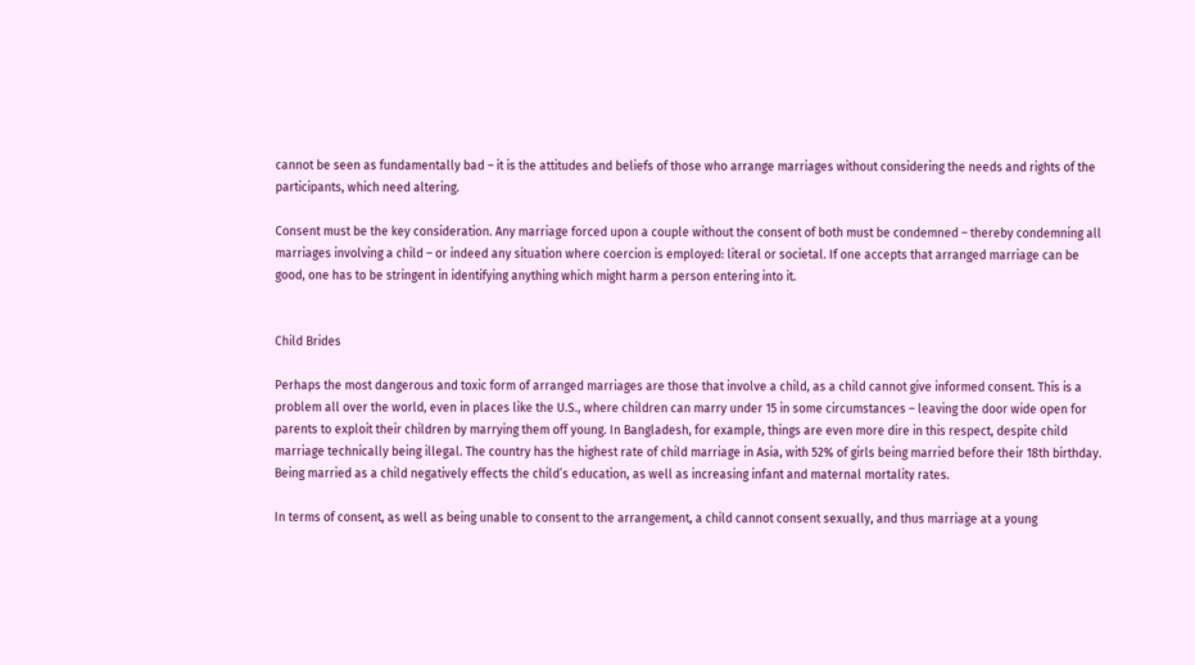cannot be seen as fundamentally bad – it is the attitudes and beliefs of those who arrange marriages without considering the needs and rights of the participants, which need altering.

Consent must be the key consideration. Any marriage forced upon a couple without the consent of both must be condemned – thereby condemning all marriages involving a child – or indeed any situation where coercion is employed: literal or societal. If one accepts that arranged marriage can be good, one has to be stringent in identifying anything which might harm a person entering into it.


Child Brides

Perhaps the most dangerous and toxic form of arranged marriages are those that involve a child, as a child cannot give informed consent. This is a problem all over the world, even in places like the U.S., where children can marry under 15 in some circumstances – leaving the door wide open for parents to exploit their children by marrying them off young. In Bangladesh, for example, things are even more dire in this respect, despite child marriage technically being illegal. The country has the highest rate of child marriage in Asia, with 52% of girls being married before their 18th birthday. Being married as a child negatively effects the child’s education, as well as increasing infant and maternal mortality rates.

In terms of consent, as well as being unable to consent to the arrangement, a child cannot consent sexually, and thus marriage at a young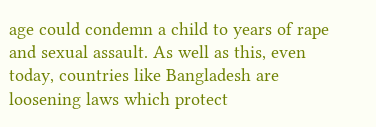age could condemn a child to years of rape and sexual assault. As well as this, even today, countries like Bangladesh are loosening laws which protect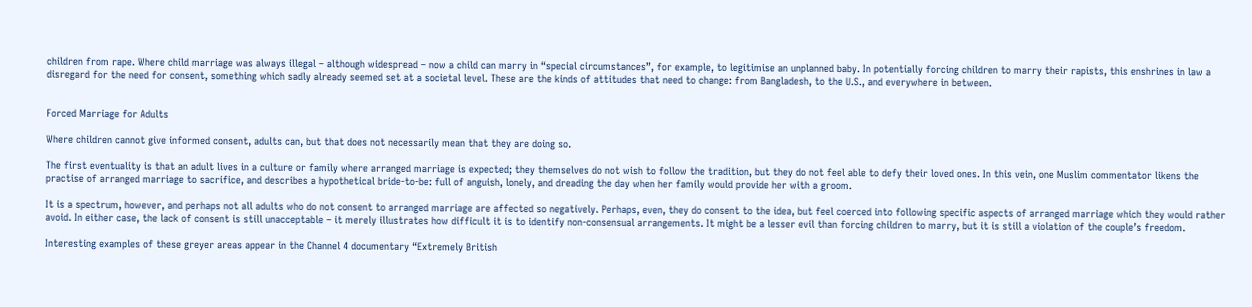children from rape. Where child marriage was always illegal – although widespread – now a child can marry in “special circumstances”, for example, to legitimise an unplanned baby. In potentially forcing children to marry their rapists, this enshrines in law a disregard for the need for consent, something which sadly already seemed set at a societal level. These are the kinds of attitudes that need to change: from Bangladesh, to the U.S., and everywhere in between.


Forced Marriage for Adults

Where children cannot give informed consent, adults can, but that does not necessarily mean that they are doing so.

The first eventuality is that an adult lives in a culture or family where arranged marriage is expected; they themselves do not wish to follow the tradition, but they do not feel able to defy their loved ones. In this vein, one Muslim commentator likens the practise of arranged marriage to sacrifice, and describes a hypothetical bride-to-be: full of anguish, lonely, and dreading the day when her family would provide her with a groom.

It is a spectrum, however, and perhaps not all adults who do not consent to arranged marriage are affected so negatively. Perhaps, even, they do consent to the idea, but feel coerced into following specific aspects of arranged marriage which they would rather avoid. In either case, the lack of consent is still unacceptable – it merely illustrates how difficult it is to identify non-consensual arrangements. It might be a lesser evil than forcing children to marry, but it is still a violation of the couple’s freedom.

Interesting examples of these greyer areas appear in the Channel 4 documentary “Extremely British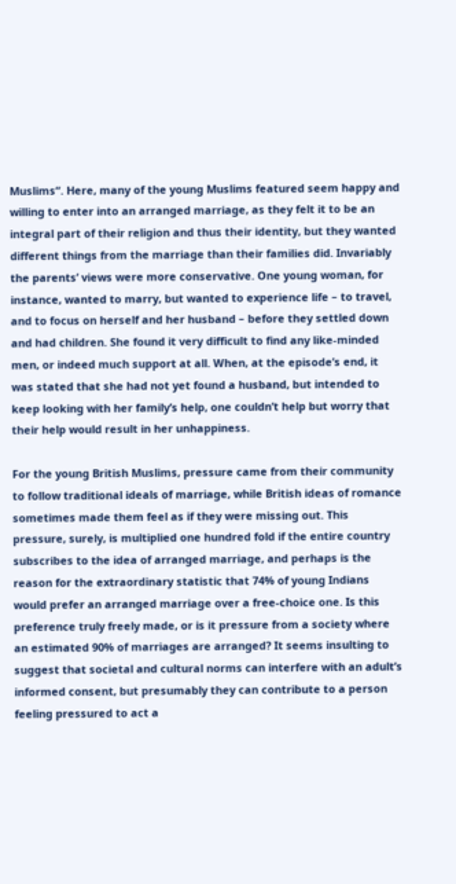Muslims“. Here, many of the young Muslims featured seem happy and willing to enter into an arranged marriage, as they felt it to be an integral part of their religion and thus their identity, but they wanted different things from the marriage than their families did. Invariably the parents’ views were more conservative. One young woman, for instance, wanted to marry, but wanted to experience life – to travel, and to focus on herself and her husband – before they settled down and had children. She found it very difficult to find any like-minded men, or indeed much support at all. When, at the episode’s end, it was stated that she had not yet found a husband, but intended to keep looking with her family’s help, one couldn’t help but worry that their help would result in her unhappiness.

For the young British Muslims, pressure came from their community to follow traditional ideals of marriage, while British ideas of romance sometimes made them feel as if they were missing out. This pressure, surely, is multiplied one hundred fold if the entire country subscribes to the idea of arranged marriage, and perhaps is the reason for the extraordinary statistic that 74% of young Indians would prefer an arranged marriage over a free-choice one. Is this preference truly freely made, or is it pressure from a society where an estimated 90% of marriages are arranged? It seems insulting to suggest that societal and cultural norms can interfere with an adult’s informed consent, but presumably they can contribute to a person feeling pressured to act a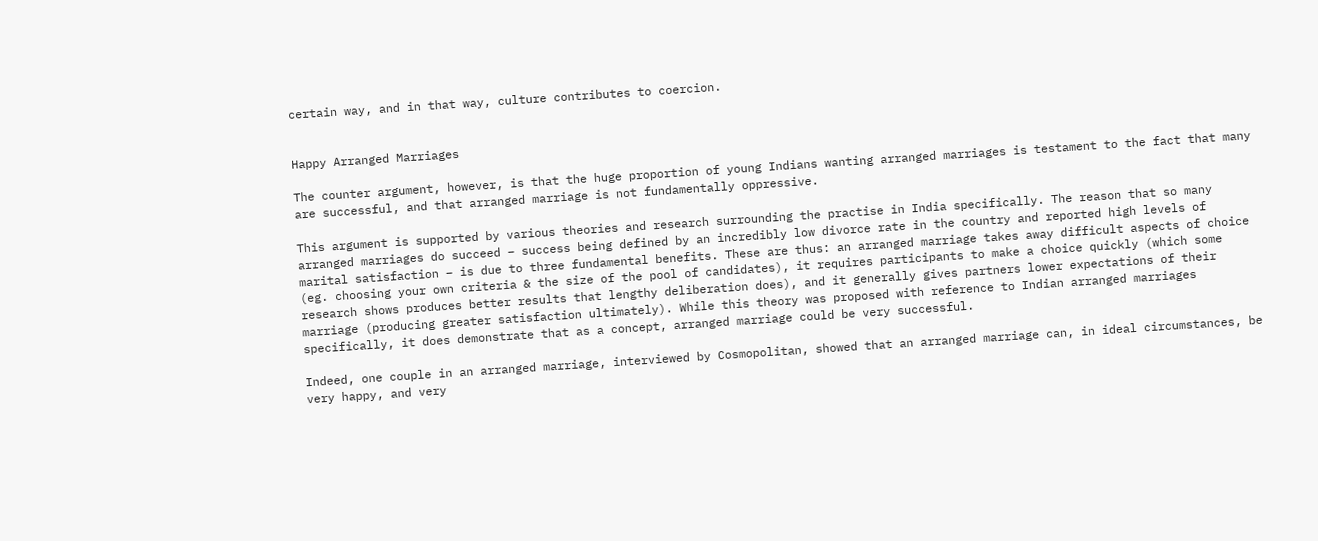certain way, and in that way, culture contributes to coercion.


Happy Arranged Marriages

The counter argument, however, is that the huge proportion of young Indians wanting arranged marriages is testament to the fact that many are successful, and that arranged marriage is not fundamentally oppressive.

This argument is supported by various theories and research surrounding the practise in India specifically. The reason that so many arranged marriages do succeed – success being defined by an incredibly low divorce rate in the country and reported high levels of marital satisfaction – is due to three fundamental benefits. These are thus: an arranged marriage takes away difficult aspects of choice (eg. choosing your own criteria & the size of the pool of candidates), it requires participants to make a choice quickly (which some research shows produces better results that lengthy deliberation does), and it generally gives partners lower expectations of their marriage (producing greater satisfaction ultimately). While this theory was proposed with reference to Indian arranged marriages specifically, it does demonstrate that as a concept, arranged marriage could be very successful.

Indeed, one couple in an arranged marriage, interviewed by Cosmopolitan, showed that an arranged marriage can, in ideal circumstances, be very happy, and very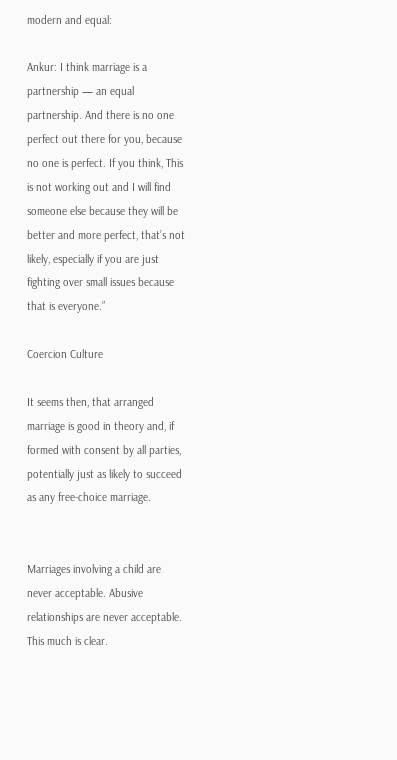modern and equal:

Ankur: I think marriage is a partnership — an equal partnership. And there is no one perfect out there for you, because no one is perfect. If you think, This is not working out and I will find someone else because they will be better and more perfect, that’s not likely, especially if you are just fighting over small issues because that is everyone.”

Coercion Culture

It seems then, that arranged marriage is good in theory and, if formed with consent by all parties, potentially just as likely to succeed as any free-choice marriage.


Marriages involving a child are never acceptable. Abusive relationships are never acceptable. This much is clear.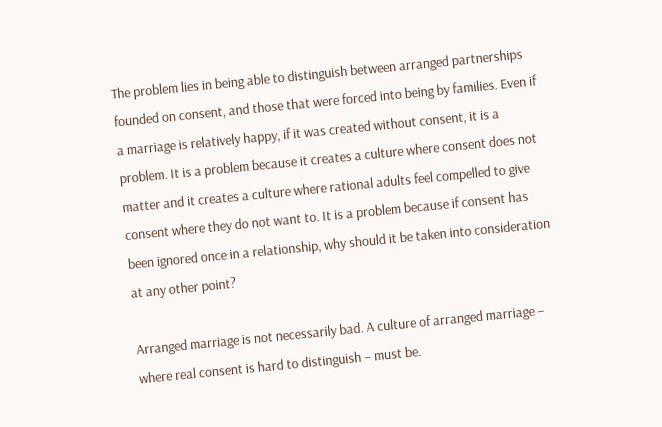The problem lies in being able to distinguish between arranged partnerships founded on consent, and those that were forced into being by families. Even if a marriage is relatively happy, if it was created without consent, it is a problem. It is a problem because it creates a culture where consent does not matter and it creates a culture where rational adults feel compelled to give consent where they do not want to. It is a problem because if consent has been ignored once in a relationship, why should it be taken into consideration at any other point?

Arranged marriage is not necessarily bad. A culture of arranged marriage – where real consent is hard to distinguish – must be.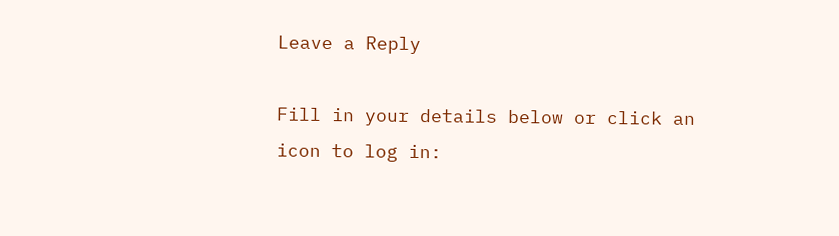Leave a Reply

Fill in your details below or click an icon to log in: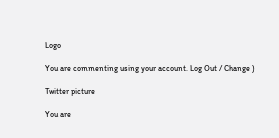Logo

You are commenting using your account. Log Out / Change )

Twitter picture

You are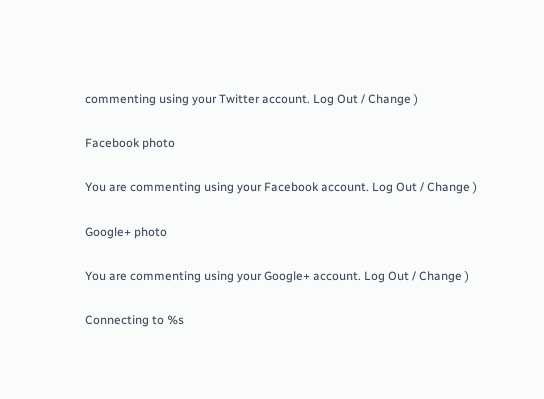commenting using your Twitter account. Log Out / Change )

Facebook photo

You are commenting using your Facebook account. Log Out / Change )

Google+ photo

You are commenting using your Google+ account. Log Out / Change )

Connecting to %s